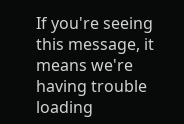If you're seeing this message, it means we're having trouble loading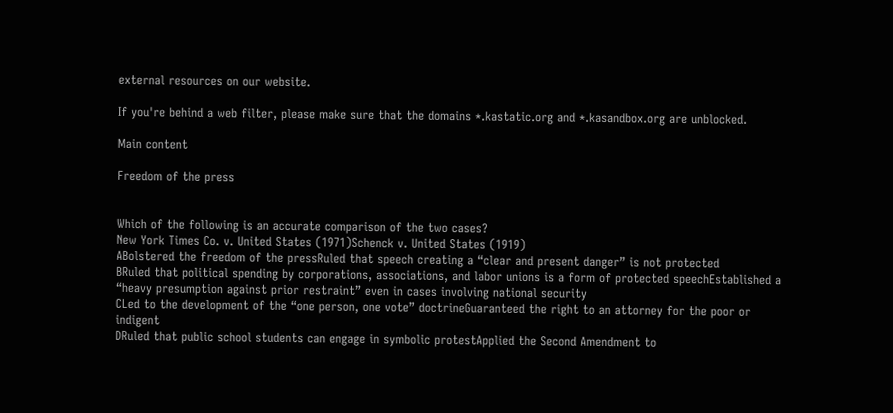external resources on our website.

If you're behind a web filter, please make sure that the domains *.kastatic.org and *.kasandbox.org are unblocked.

Main content

Freedom of the press


Which of the following is an accurate comparison of the two cases?
New York Times Co. v. United States (1971)Schenck v. United States (1919)
ABolstered the freedom of the pressRuled that speech creating a “clear and present danger” is not protected
BRuled that political spending by corporations, associations, and labor unions is a form of protected speechEstablished a “heavy presumption against prior restraint” even in cases involving national security
CLed to the development of the “one person, one vote” doctrineGuaranteed the right to an attorney for the poor or indigent
DRuled that public school students can engage in symbolic protestApplied the Second Amendment to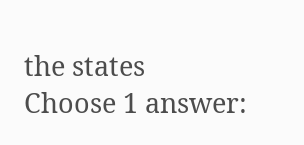the states
Choose 1 answer: